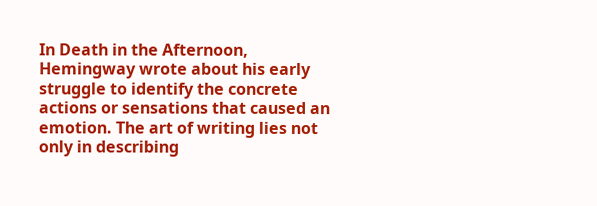In Death in the Afternoon, Hemingway wrote about his early struggle to identify the concrete actions or sensations that caused an emotion. The art of writing lies not only in describing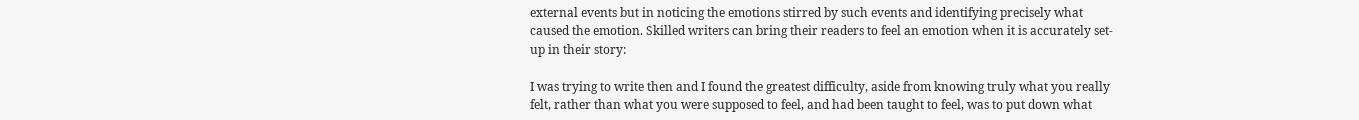external events but in noticing the emotions stirred by such events and identifying precisely what caused the emotion. Skilled writers can bring their readers to feel an emotion when it is accurately set-up in their story:

I was trying to write then and I found the greatest difficulty, aside from knowing truly what you really felt, rather than what you were supposed to feel, and had been taught to feel, was to put down what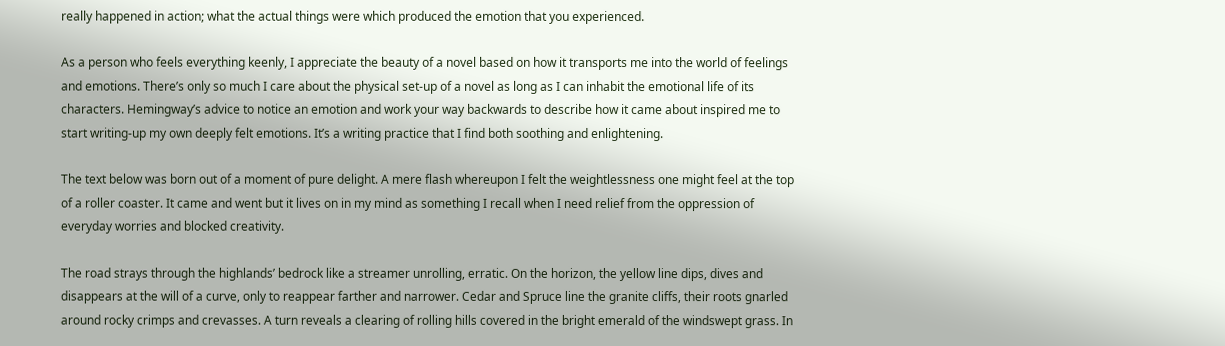really happened in action; what the actual things were which produced the emotion that you experienced.

As a person who feels everything keenly, I appreciate the beauty of a novel based on how it transports me into the world of feelings and emotions. There’s only so much I care about the physical set-up of a novel as long as I can inhabit the emotional life of its characters. Hemingway’s advice to notice an emotion and work your way backwards to describe how it came about inspired me to start writing-up my own deeply felt emotions. It’s a writing practice that I find both soothing and enlightening.

The text below was born out of a moment of pure delight. A mere flash whereupon I felt the weightlessness one might feel at the top of a roller coaster. It came and went but it lives on in my mind as something I recall when I need relief from the oppression of everyday worries and blocked creativity.

The road strays through the highlands’ bedrock like a streamer unrolling, erratic. On the horizon, the yellow line dips, dives and disappears at the will of a curve, only to reappear farther and narrower. Cedar and Spruce line the granite cliffs, their roots gnarled around rocky crimps and crevasses. A turn reveals a clearing of rolling hills covered in the bright emerald of the windswept grass. In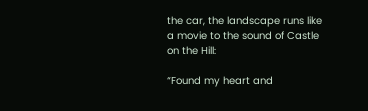the car, the landscape runs like a movie to the sound of Castle on the Hill:

“Found my heart and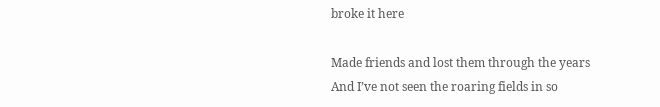broke it here

Made friends and lost them through the years
And I’ve not seen the roaring fields in so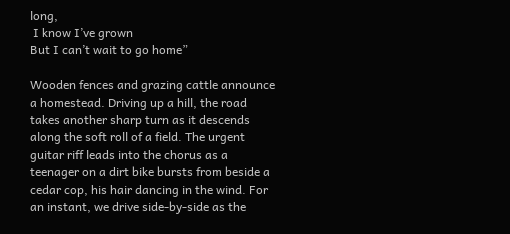long,
 I know I’ve grown
But I can’t wait to go home”

Wooden fences and grazing cattle announce a homestead. Driving up a hill, the road takes another sharp turn as it descends along the soft roll of a field. The urgent guitar riff leads into the chorus as a teenager on a dirt bike bursts from beside a cedar cop, his hair dancing in the wind. For an instant, we drive side-by-side as the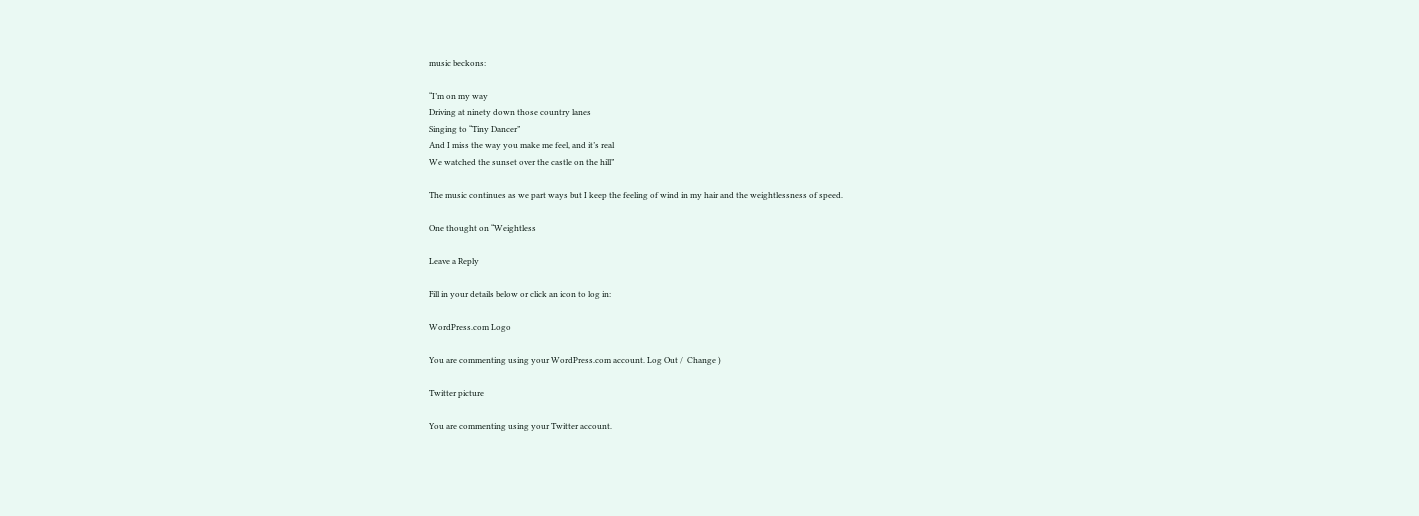music beckons:

“I’m on my way
Driving at ninety down those country lanes
Singing to “Tiny Dancer”
And I miss the way you make me feel, and it’s real
We watched the sunset over the castle on the hill”

The music continues as we part ways but I keep the feeling of wind in my hair and the weightlessness of speed.

One thought on “Weightless

Leave a Reply

Fill in your details below or click an icon to log in:

WordPress.com Logo

You are commenting using your WordPress.com account. Log Out /  Change )

Twitter picture

You are commenting using your Twitter account.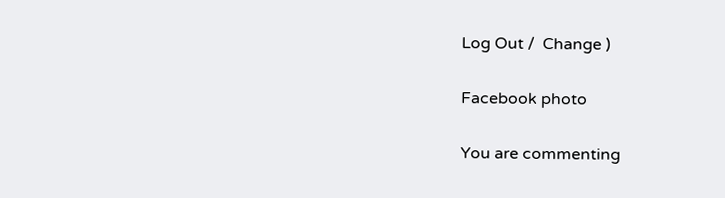Log Out /  Change )

Facebook photo

You are commenting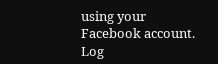using your Facebook account. Log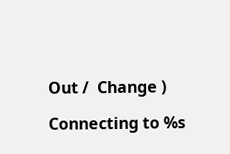Out /  Change )

Connecting to %s